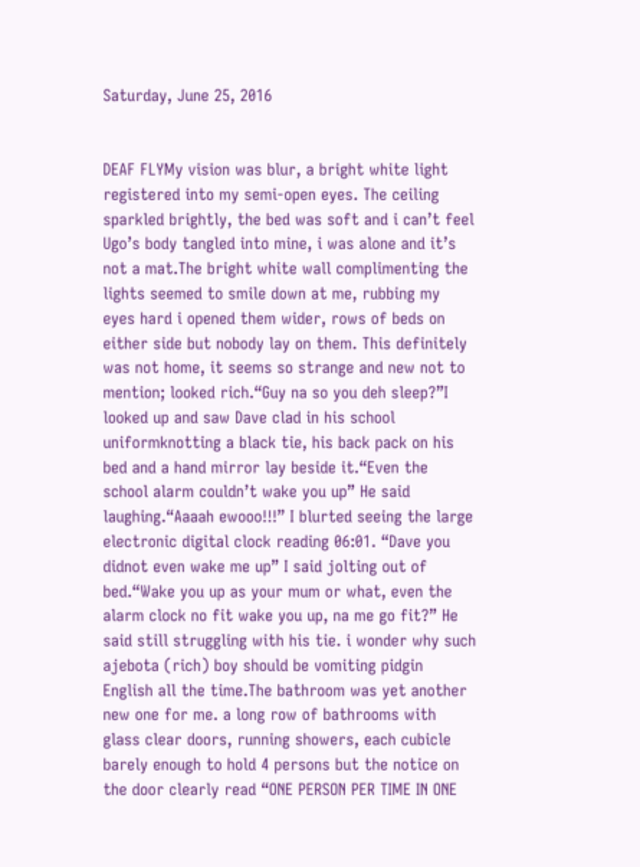Saturday, June 25, 2016


DEAF FLYMy vision was blur, a bright white light registered into my semi-open eyes. The ceiling sparkled brightly, the bed was soft and i can’t feel Ugo’s body tangled into mine, i was alone and it’s not a mat.The bright white wall complimenting the lights seemed to smile down at me, rubbing my eyes hard i opened them wider, rows of beds on either side but nobody lay on them. This definitely was not home, it seems so strange and new not to mention; looked rich.“Guy na so you deh sleep?”I looked up and saw Dave clad in his school
uniformknotting a black tie, his back pack on his bed and a hand mirror lay beside it.“Even the school alarm couldn’t wake you up” He said laughing.“Aaaah ewooo!!!” I blurted seeing the large electronic digital clock reading 06:01. “Dave you didnot even wake me up” I said jolting out of bed.“Wake you up as your mum or what, even the alarm clock no fit wake you up, na me go fit?” He said still struggling with his tie. i wonder why such ajebota (rich) boy should be vomiting pidgin English all the time.The bathroom was yet another new one for me. a long row of bathrooms with glass clear doors, running showers, each cubicle barely enough to hold 4 persons but the notice on the door clearly read “ONE PERSON PER TIME IN ONE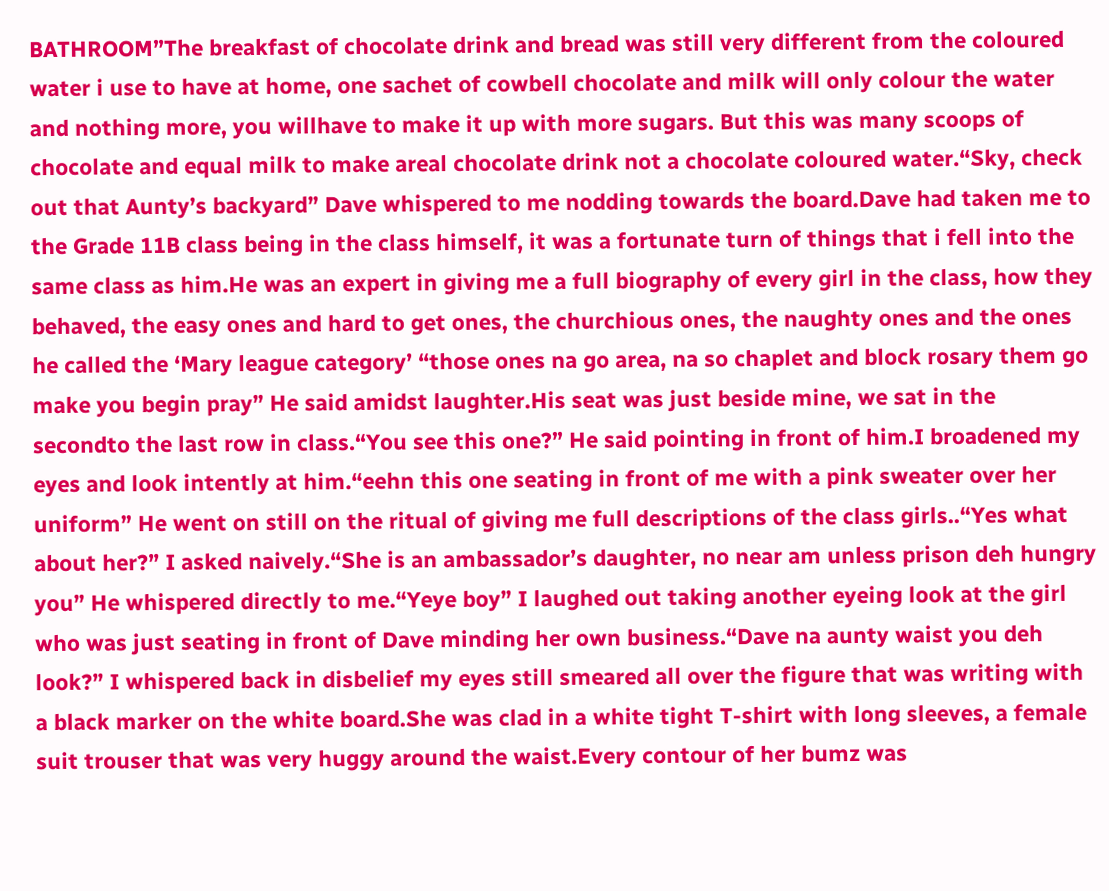BATHROOM”The breakfast of chocolate drink and bread was still very different from the coloured water i use to have at home, one sachet of cowbell chocolate and milk will only colour the water and nothing more, you willhave to make it up with more sugars. But this was many scoops of chocolate and equal milk to make areal chocolate drink not a chocolate coloured water.“Sky, check out that Aunty’s backyard” Dave whispered to me nodding towards the board.Dave had taken me to the Grade 11B class being in the class himself, it was a fortunate turn of things that i fell into the same class as him.He was an expert in giving me a full biography of every girl in the class, how they behaved, the easy ones and hard to get ones, the churchious ones, the naughty ones and the ones he called the ‘Mary league category’ “those ones na go area, na so chaplet and block rosary them go make you begin pray” He said amidst laughter.His seat was just beside mine, we sat in the secondto the last row in class.“You see this one?” He said pointing in front of him.I broadened my eyes and look intently at him.“eehn this one seating in front of me with a pink sweater over her uniform” He went on still on the ritual of giving me full descriptions of the class girls..“Yes what about her?” I asked naively.“She is an ambassador’s daughter, no near am unless prison deh hungry you” He whispered directly to me.“Yeye boy” I laughed out taking another eyeing look at the girl who was just seating in front of Dave minding her own business.“Dave na aunty waist you deh look?” I whispered back in disbelief my eyes still smeared all over the figure that was writing with a black marker on the white board.She was clad in a white tight T-shirt with long sleeves, a female suit trouser that was very huggy around the waist.Every contour of her bumz was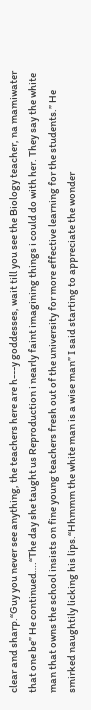clear and sharp.“Guy you never see anything, the teachers here are h---y goddesses, wait till you see the Biology teacher, na mamiwater that one be” He continued….“The day she taught us Reproduction i nearly faint imagining things i could do with her. They say the white man that owns the school insists on fine young teachers fresh out of the university for more effective learning for the students.” He smirked naughtily licking his lips.“Hhmmm the white man is a wise man” I said starting to appreciate the wonder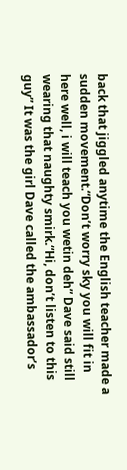back that jiggled anytime the English teacher made a sudden movement.“Don’t worry sky you will fit in here well, i will teach you wetin deh” Dave said still wearing that naughty smirk.“Hi, don’t listen to this guy” It was the girl Dave called the ambassador’s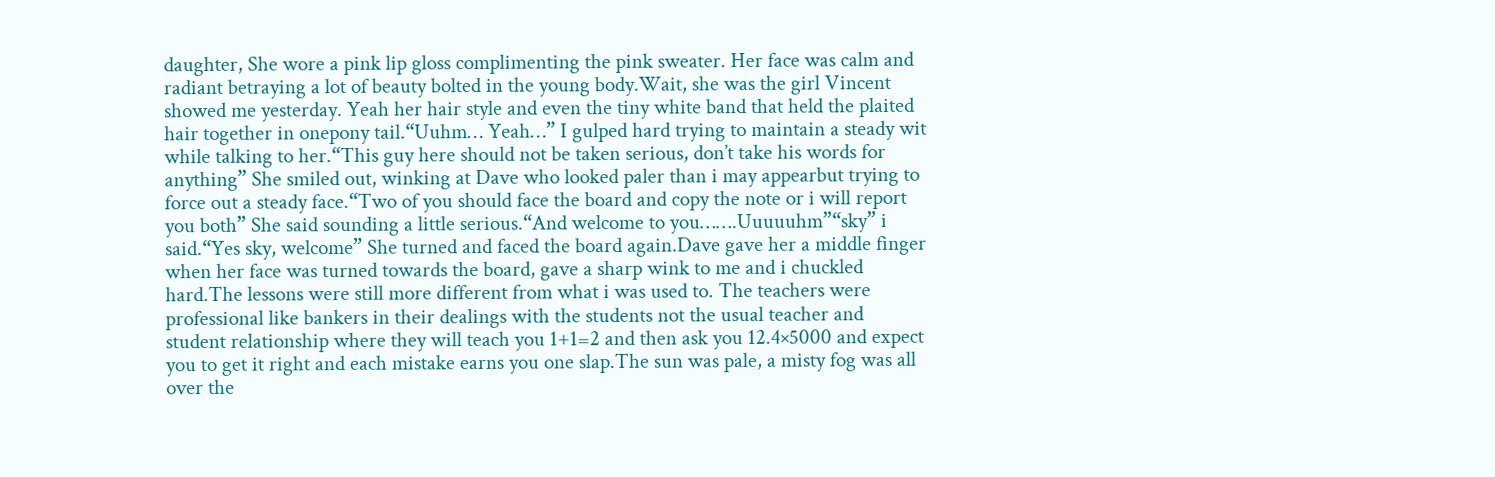daughter, She wore a pink lip gloss complimenting the pink sweater. Her face was calm and radiant betraying a lot of beauty bolted in the young body.Wait, she was the girl Vincent showed me yesterday. Yeah her hair style and even the tiny white band that held the plaited hair together in onepony tail.“Uuhm… Yeah…” I gulped hard trying to maintain a steady wit while talking to her.“This guy here should not be taken serious, don’t take his words for anything” She smiled out, winking at Dave who looked paler than i may appearbut trying to force out a steady face.“Two of you should face the board and copy the note or i will report you both” She said sounding a little serious.“And welcome to you…….Uuuuuhm”“sky” i said.“Yes sky, welcome” She turned and faced the board again.Dave gave her a middle finger when her face was turned towards the board, gave a sharp wink to me and i chuckled hard.The lessons were still more different from what i was used to. The teachers were professional like bankers in their dealings with the students not the usual teacher and student relationship where they will teach you 1+1=2 and then ask you 12.4×5000 and expect you to get it right and each mistake earns you one slap.The sun was pale, a misty fog was all over the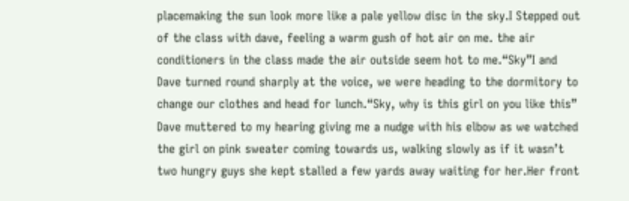placemaking the sun look more like a pale yellow disc in the sky.I Stepped out of the class with dave, feeling a warm gush of hot air on me. the air conditioners in the class made the air outside seem hot to me.“Sky”I and Dave turned round sharply at the voice, we were heading to the dormitory to change our clothes and head for lunch.“Sky, why is this girl on you like this” Dave muttered to my hearing giving me a nudge with his elbow as we watched the girl on pink sweater coming towards us, walking slowly as if it wasn’t two hungry guys she kept stalled a few yards away waiting for her.Her front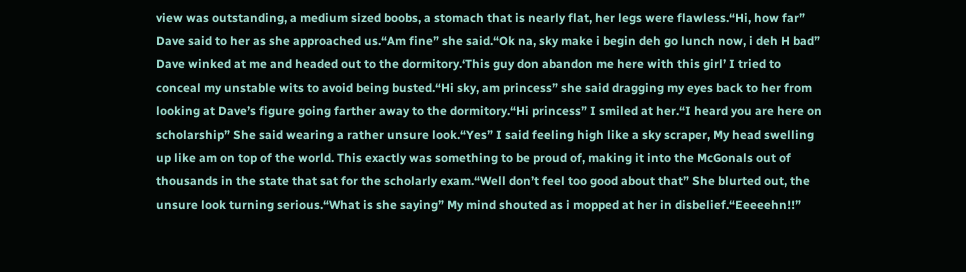view was outstanding, a medium sized boobs, a stomach that is nearly flat, her legs were flawless.“Hi, how far” Dave said to her as she approached us.“Am fine” she said.“Ok na, sky make i begin deh go lunch now, i deh H bad” Dave winked at me and headed out to the dormitory.‘This guy don abandon me here with this girl’ I tried to conceal my unstable wits to avoid being busted.“Hi sky, am princess” she said dragging my eyes back to her from looking at Dave’s figure going farther away to the dormitory.“Hi princess” I smiled at her.“I heard you are here on scholarship” She said wearing a rather unsure look.“Yes” I said feeling high like a sky scraper, My head swelling up like am on top of the world. This exactly was something to be proud of, making it into the McGonals out of thousands in the state that sat for the scholarly exam.“Well don’t feel too good about that” She blurted out, the unsure look turning serious.“What is she saying” My mind shouted as i mopped at her in disbelief.“Eeeeehn!!”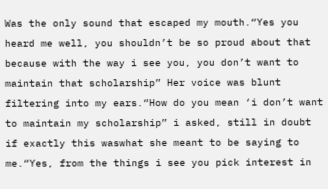Was the only sound that escaped my mouth.“Yes you heard me well, you shouldn’t be so proud about that because with the way i see you, you don’t want to maintain that scholarship” Her voice was blunt filtering into my ears.“How do you mean ‘i don’t want to maintain my scholarship” i asked, still in doubt if exactly this waswhat she meant to be saying to me.“Yes, from the things i see you pick interest in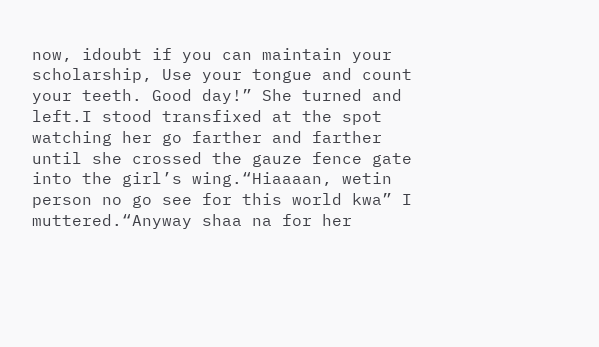now, idoubt if you can maintain your scholarship, Use your tongue and count your teeth. Good day!” She turned and left.I stood transfixed at the spot watching her go farther and farther until she crossed the gauze fence gate into the girl’s wing.“Hiaaaan, wetin person no go see for this world kwa” I muttered.“Anyway shaa na for her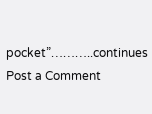pocket”………..continues
Post a Comment